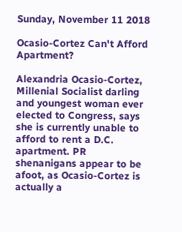Sunday, November 11 2018

Ocasio-Cortez Can't Afford Apartment?

Alexandria Ocasio-Cortez, Millenial Socialist darling and youngest woman ever elected to Congress, says she is currently unable to afford to rent a D.C. apartment. PR shenanigans appear to be afoot, as Ocasio-Cortez is actually a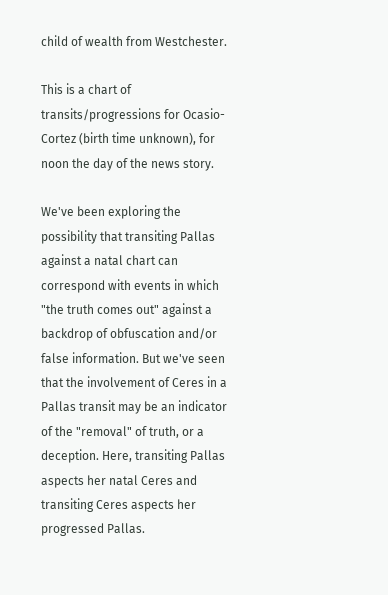child of wealth from Westchester.

This is a chart of transits/progressions for Ocasio-Cortez (birth time unknown), for noon the day of the news story.

We've been exploring the possibility that transiting Pallas against a natal chart can correspond with events in which "the truth comes out" against a backdrop of obfuscation and/or false information. But we've seen that the involvement of Ceres in a Pallas transit may be an indicator of the "removal" of truth, or a deception. Here, transiting Pallas aspects her natal Ceres and transiting Ceres aspects her progressed Pallas.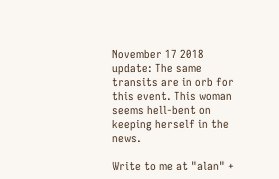November 17 2018 update: The same transits are in orb for this event. This woman seems hell-bent on keeping herself in the news.

Write to me at "alan" +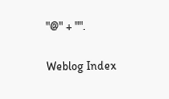"@" + "".

Weblog Index